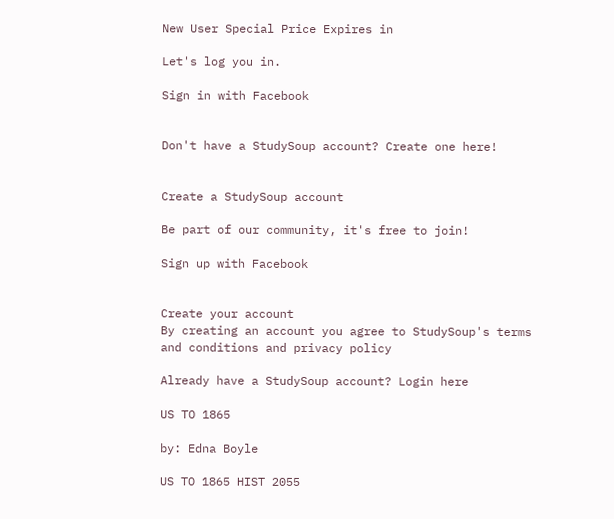New User Special Price Expires in

Let's log you in.

Sign in with Facebook


Don't have a StudySoup account? Create one here!


Create a StudySoup account

Be part of our community, it's free to join!

Sign up with Facebook


Create your account
By creating an account you agree to StudySoup's terms and conditions and privacy policy

Already have a StudySoup account? Login here

US TO 1865

by: Edna Boyle

US TO 1865 HIST 2055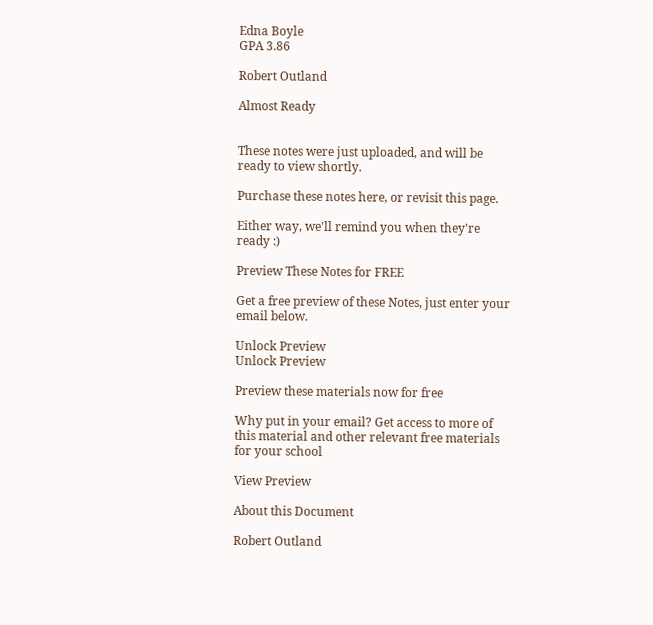Edna Boyle
GPA 3.86

Robert Outland

Almost Ready


These notes were just uploaded, and will be ready to view shortly.

Purchase these notes here, or revisit this page.

Either way, we'll remind you when they're ready :)

Preview These Notes for FREE

Get a free preview of these Notes, just enter your email below.

Unlock Preview
Unlock Preview

Preview these materials now for free

Why put in your email? Get access to more of this material and other relevant free materials for your school

View Preview

About this Document

Robert Outland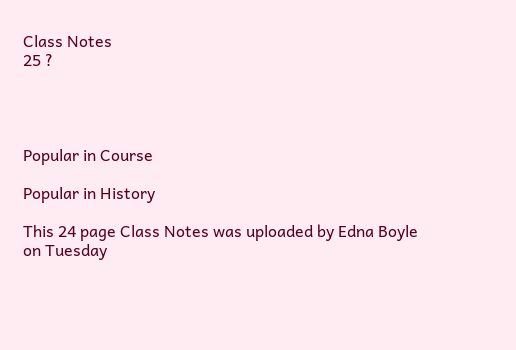Class Notes
25 ?




Popular in Course

Popular in History

This 24 page Class Notes was uploaded by Edna Boyle on Tuesday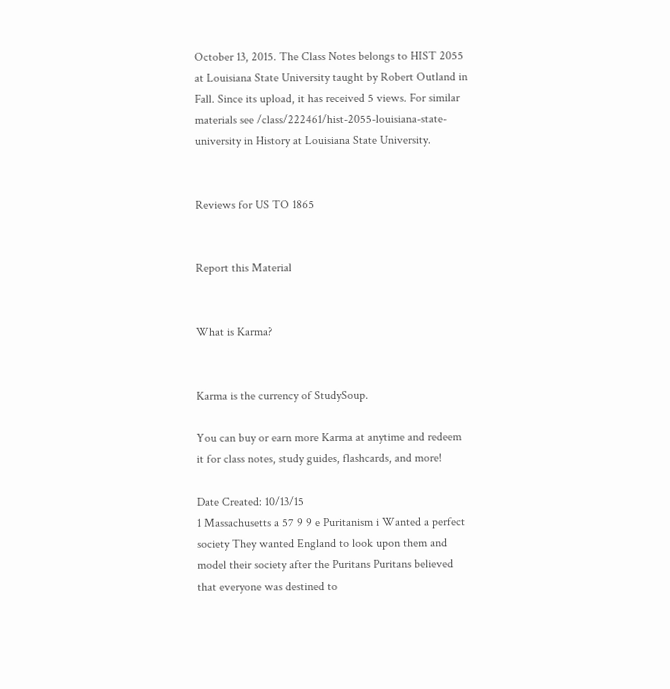October 13, 2015. The Class Notes belongs to HIST 2055 at Louisiana State University taught by Robert Outland in Fall. Since its upload, it has received 5 views. For similar materials see /class/222461/hist-2055-louisiana-state-university in History at Louisiana State University.


Reviews for US TO 1865


Report this Material


What is Karma?


Karma is the currency of StudySoup.

You can buy or earn more Karma at anytime and redeem it for class notes, study guides, flashcards, and more!

Date Created: 10/13/15
1 Massachusetts a 57 9 9 e Puritanism i Wanted a perfect society They wanted England to look upon them and model their society after the Puritans Puritans believed that everyone was destined to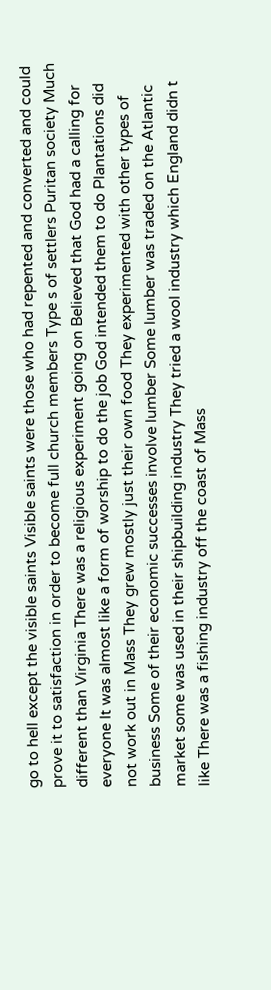go to hell except the visible saints Visible saints were those who had repented and converted and could prove it to satisfaction in order to become full church members Type s of settlers Puritan society Much different than Virginia There was a religious experiment going on Believed that God had a calling for everyone It was almost like a form of worship to do the job God intended them to do Plantations did not work out in Mass They grew mostly just their own food They experimented with other types of business Some of their economic successes involve lumber Some lumber was traded on the Atlantic market some was used in their shipbuilding industry They tried a wool industry which England didn t like There was a fishing industry off the coast of Mass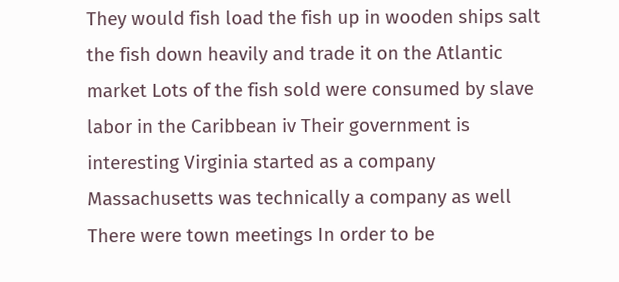They would fish load the fish up in wooden ships salt the fish down heavily and trade it on the Atlantic market Lots of the fish sold were consumed by slave labor in the Caribbean iv Their government is interesting Virginia started as a company Massachusetts was technically a company as well There were town meetings In order to be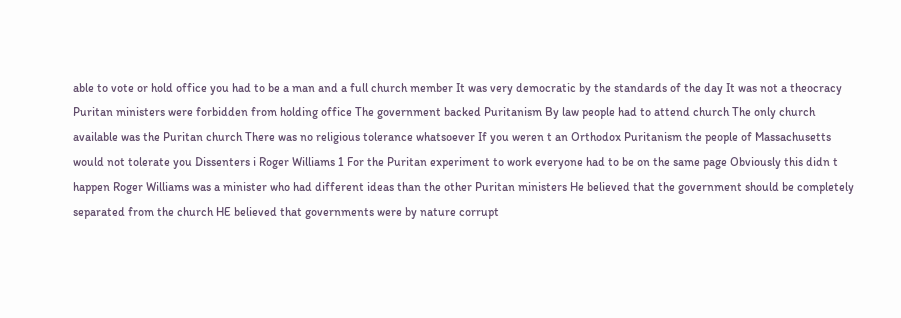able to vote or hold office you had to be a man and a full church member It was very democratic by the standards of the day It was not a theocracy Puritan ministers were forbidden from holding office The government backed Puritanism By law people had to attend church The only church available was the Puritan church There was no religious tolerance whatsoever If you weren t an Orthodox Puritanism the people of Massachusetts would not tolerate you Dissenters i Roger Williams 1 For the Puritan experiment to work everyone had to be on the same page Obviously this didn t happen Roger Williams was a minister who had different ideas than the other Puritan ministers He believed that the government should be completely separated from the church HE believed that governments were by nature corrupt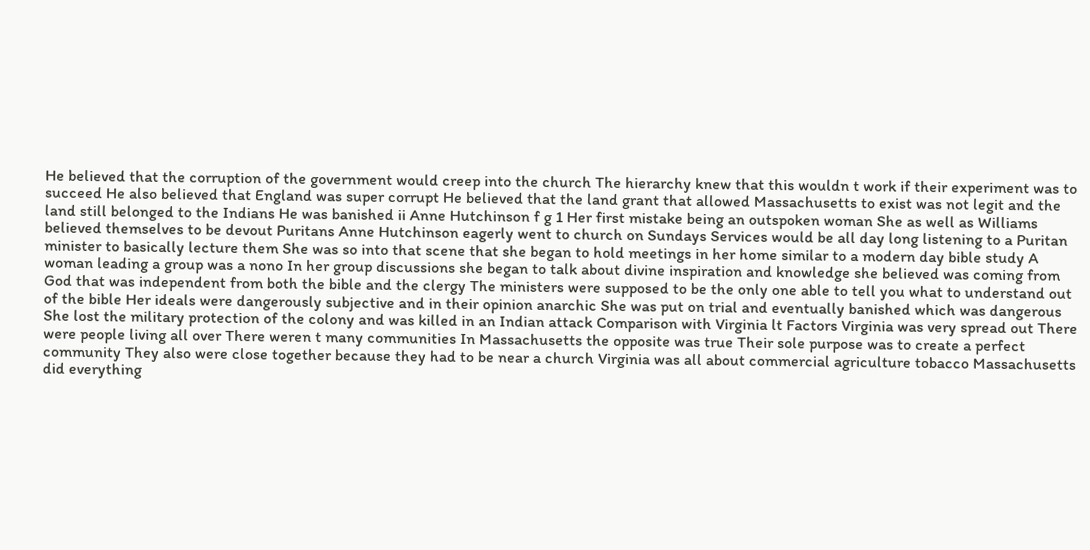He believed that the corruption of the government would creep into the church The hierarchy knew that this wouldn t work if their experiment was to succeed He also believed that England was super corrupt He believed that the land grant that allowed Massachusetts to exist was not legit and the land still belonged to the Indians He was banished ii Anne Hutchinson f g 1 Her first mistake being an outspoken woman She as well as Williams believed themselves to be devout Puritans Anne Hutchinson eagerly went to church on Sundays Services would be all day long listening to a Puritan minister to basically lecture them She was so into that scene that she began to hold meetings in her home similar to a modern day bible study A woman leading a group was a nono In her group discussions she began to talk about divine inspiration and knowledge she believed was coming from God that was independent from both the bible and the clergy The ministers were supposed to be the only one able to tell you what to understand out of the bible Her ideals were dangerously subjective and in their opinion anarchic She was put on trial and eventually banished which was dangerous She lost the military protection of the colony and was killed in an Indian attack Comparison with Virginia lt Factors Virginia was very spread out There were people living all over There weren t many communities In Massachusetts the opposite was true Their sole purpose was to create a perfect community They also were close together because they had to be near a church Virginia was all about commercial agriculture tobacco Massachusetts did everything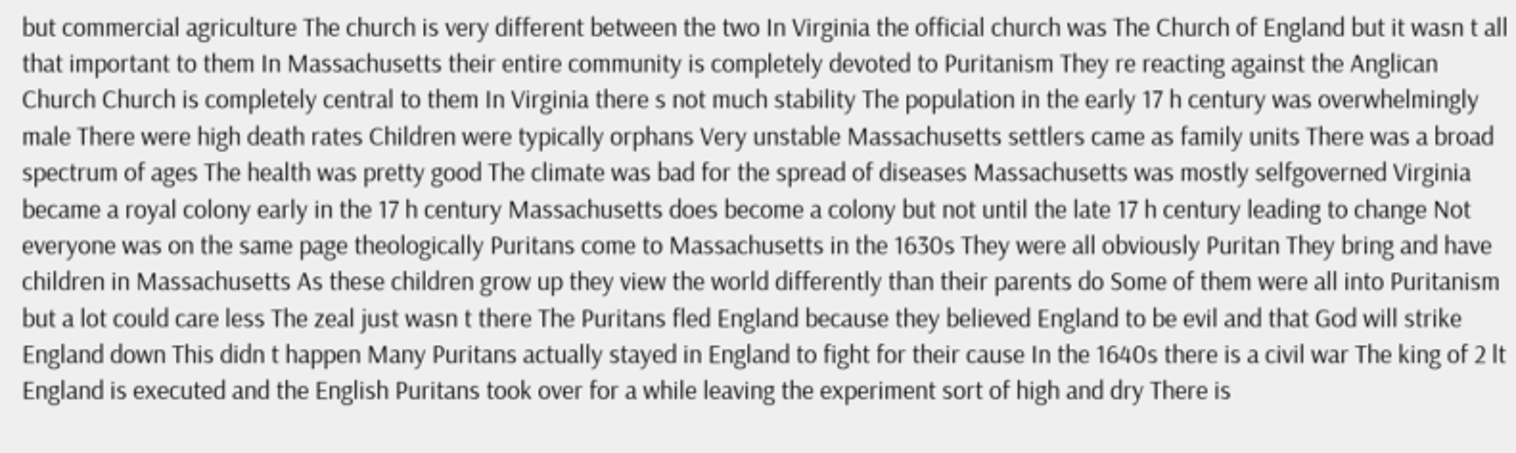but commercial agriculture The church is very different between the two In Virginia the official church was The Church of England but it wasn t all that important to them In Massachusetts their entire community is completely devoted to Puritanism They re reacting against the Anglican Church Church is completely central to them In Virginia there s not much stability The population in the early 17 h century was overwhelmingly male There were high death rates Children were typically orphans Very unstable Massachusetts settlers came as family units There was a broad spectrum of ages The health was pretty good The climate was bad for the spread of diseases Massachusetts was mostly selfgoverned Virginia became a royal colony early in the 17 h century Massachusetts does become a colony but not until the late 17 h century leading to change Not everyone was on the same page theologically Puritans come to Massachusetts in the 1630s They were all obviously Puritan They bring and have children in Massachusetts As these children grow up they view the world differently than their parents do Some of them were all into Puritanism but a lot could care less The zeal just wasn t there The Puritans fled England because they believed England to be evil and that God will strike England down This didn t happen Many Puritans actually stayed in England to fight for their cause In the 1640s there is a civil war The king of 2 lt England is executed and the English Puritans took over for a while leaving the experiment sort of high and dry There is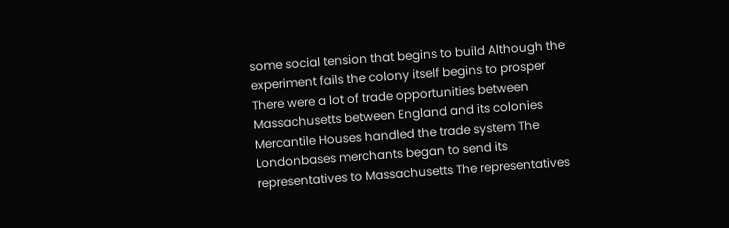some social tension that begins to build Although the experiment fails the colony itself begins to prosper There were a lot of trade opportunities between Massachusetts between England and its colonies Mercantile Houses handled the trade system The Londonbases merchants began to send its representatives to Massachusetts The representatives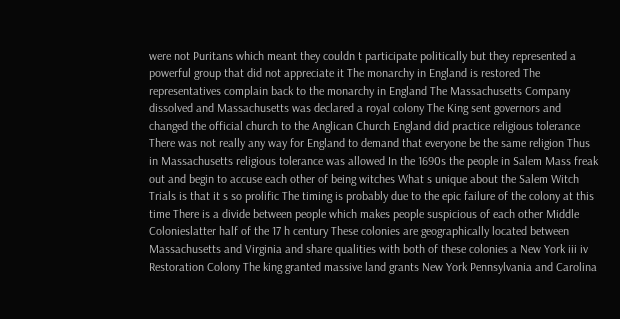were not Puritans which meant they couldn t participate politically but they represented a powerful group that did not appreciate it The monarchy in England is restored The representatives complain back to the monarchy in England The Massachusetts Company dissolved and Massachusetts was declared a royal colony The King sent governors and changed the official church to the Anglican Church England did practice religious tolerance There was not really any way for England to demand that everyone be the same religion Thus in Massachusetts religious tolerance was allowed In the 1690s the people in Salem Mass freak out and begin to accuse each other of being witches What s unique about the Salem Witch Trials is that it s so prolific The timing is probably due to the epic failure of the colony at this time There is a divide between people which makes people suspicious of each other Middle Colonieslatter half of the 17 h century These colonies are geographically located between Massachusetts and Virginia and share qualities with both of these colonies a New York iii iv Restoration Colony The king granted massive land grants New York Pennsylvania and Carolina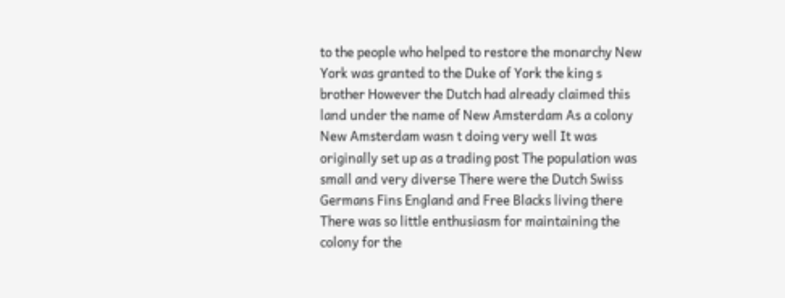to the people who helped to restore the monarchy New York was granted to the Duke of York the king s brother However the Dutch had already claimed this land under the name of New Amsterdam As a colony New Amsterdam wasn t doing very well It was originally set up as a trading post The population was small and very diverse There were the Dutch Swiss Germans Fins England and Free Blacks living there There was so little enthusiasm for maintaining the colony for the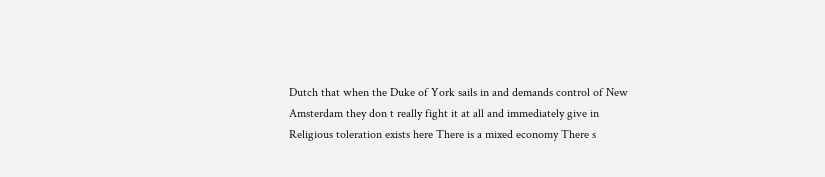Dutch that when the Duke of York sails in and demands control of New Amsterdam they don t really fight it at all and immediately give in Religious toleration exists here There is a mixed economy There s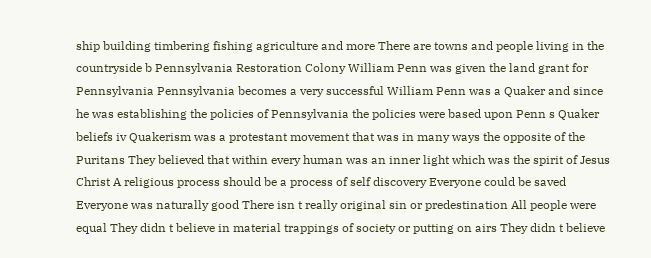ship building timbering fishing agriculture and more There are towns and people living in the countryside b Pennsylvania Restoration Colony William Penn was given the land grant for Pennsylvania Pennsylvania becomes a very successful William Penn was a Quaker and since he was establishing the policies of Pennsylvania the policies were based upon Penn s Quaker beliefs iv Quakerism was a protestant movement that was in many ways the opposite of the Puritans They believed that within every human was an inner light which was the spirit of Jesus Christ A religious process should be a process of self discovery Everyone could be saved Everyone was naturally good There isn t really original sin or predestination All people were equal They didn t believe in material trappings of society or putting on airs They didn t believe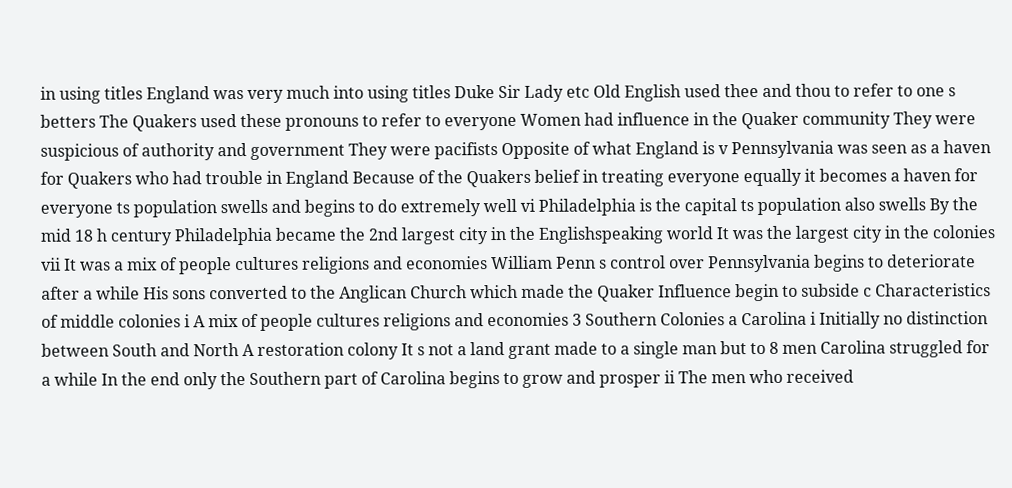in using titles England was very much into using titles Duke Sir Lady etc Old English used thee and thou to refer to one s betters The Quakers used these pronouns to refer to everyone Women had influence in the Quaker community They were suspicious of authority and government They were pacifists Opposite of what England is v Pennsylvania was seen as a haven for Quakers who had trouble in England Because of the Quakers belief in treating everyone equally it becomes a haven for everyone ts population swells and begins to do extremely well vi Philadelphia is the capital ts population also swells By the mid 18 h century Philadelphia became the 2nd largest city in the Englishspeaking world It was the largest city in the colonies vii It was a mix of people cultures religions and economies William Penn s control over Pennsylvania begins to deteriorate after a while His sons converted to the Anglican Church which made the Quaker Influence begin to subside c Characteristics of middle colonies i A mix of people cultures religions and economies 3 Southern Colonies a Carolina i Initially no distinction between South and North A restoration colony It s not a land grant made to a single man but to 8 men Carolina struggled for a while In the end only the Southern part of Carolina begins to grow and prosper ii The men who received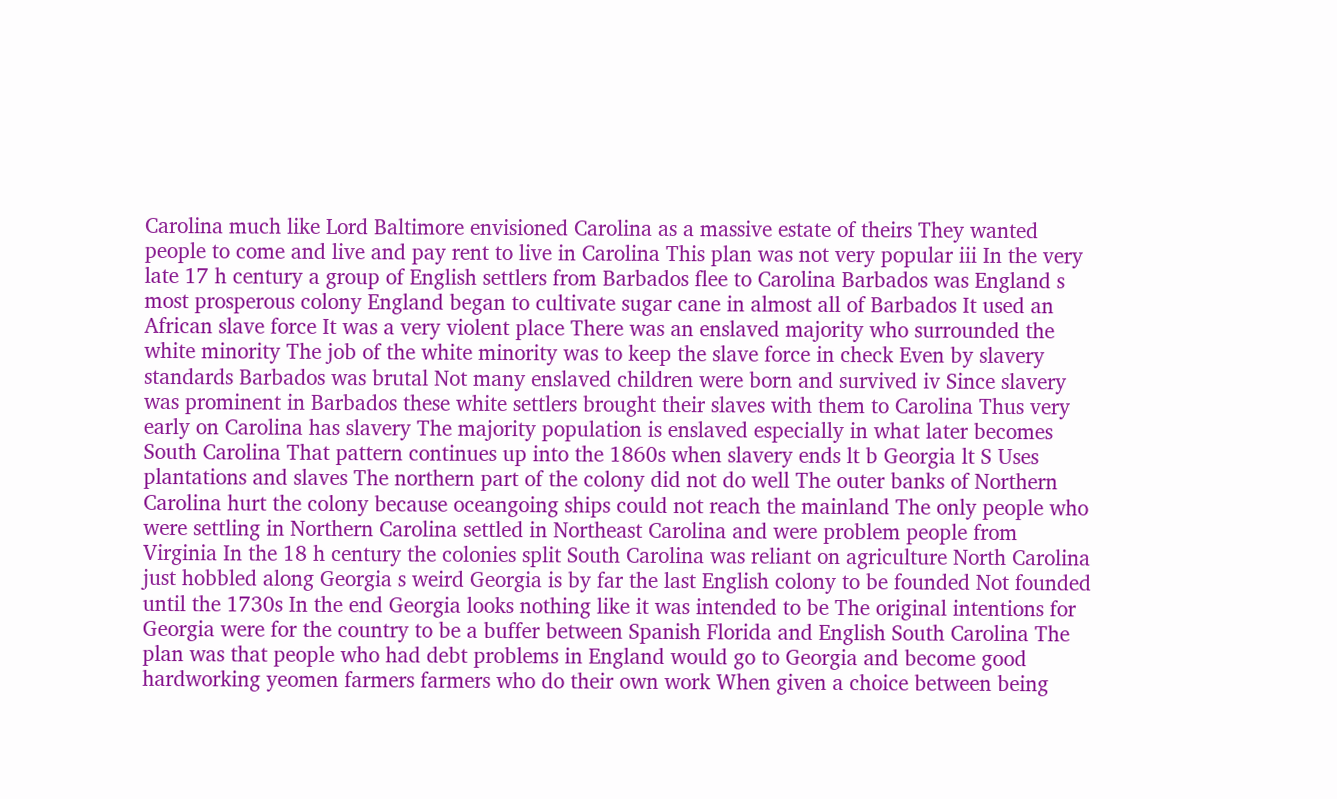Carolina much like Lord Baltimore envisioned Carolina as a massive estate of theirs They wanted people to come and live and pay rent to live in Carolina This plan was not very popular iii In the very late 17 h century a group of English settlers from Barbados flee to Carolina Barbados was England s most prosperous colony England began to cultivate sugar cane in almost all of Barbados It used an African slave force It was a very violent place There was an enslaved majority who surrounded the white minority The job of the white minority was to keep the slave force in check Even by slavery standards Barbados was brutal Not many enslaved children were born and survived iv Since slavery was prominent in Barbados these white settlers brought their slaves with them to Carolina Thus very early on Carolina has slavery The majority population is enslaved especially in what later becomes South Carolina That pattern continues up into the 1860s when slavery ends lt b Georgia lt S Uses plantations and slaves The northern part of the colony did not do well The outer banks of Northern Carolina hurt the colony because oceangoing ships could not reach the mainland The only people who were settling in Northern Carolina settled in Northeast Carolina and were problem people from Virginia In the 18 h century the colonies split South Carolina was reliant on agriculture North Carolina just hobbled along Georgia s weird Georgia is by far the last English colony to be founded Not founded until the 1730s In the end Georgia looks nothing like it was intended to be The original intentions for Georgia were for the country to be a buffer between Spanish Florida and English South Carolina The plan was that people who had debt problems in England would go to Georgia and become good hardworking yeomen farmers farmers who do their own work When given a choice between being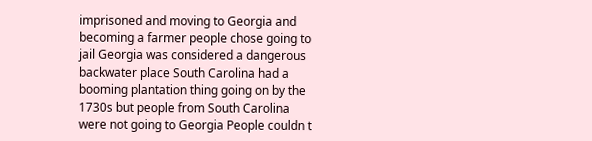imprisoned and moving to Georgia and becoming a farmer people chose going to jail Georgia was considered a dangerous backwater place South Carolina had a booming plantation thing going on by the 1730s but people from South Carolina were not going to Georgia People couldn t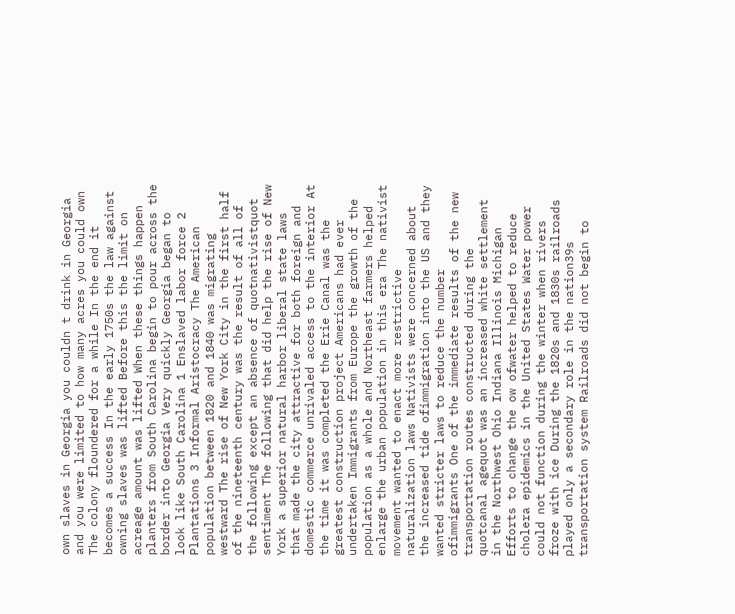own slaves in Georgia you couldn t drink in Georgia and you were limited to how many acres you could own The colony floundered for a while In the end it becomes a success In the early 1750s the law against owning slaves was lifted Before this the limit on acreage amount was lifted When these things happen planters from South Carolina begin to pour across the border into Georgia Very quickly Georgia began to look like South Carolina 1 Enslaved labor force 2 Plantations 3 Informal Aristocracy The American population between 1820 and 1840 was migrating westward The rise of New York City in the first half of the nineteenth century was the result of all of the following except an absence of quotnativistquot sentiment The following that did help the rise of New York a superior natural harbor liberal state laws that made the city attractive for both foreign and domestic commerce unrivaled access to the interior At the time it was completed the Erie Canal was the greatest construction project Americans had ever undertaken Immigrants from Europe the growth of the population as a whole and Northeast farmers helped enlarge the urban population in this era The nativist movement wanted to enact more restrictive naturalization laws Nativists were concerned about the increased tide ofimmigration into the US and they wanted stricter laws to reduce the number ofimmigrants One of the immediate results of the new transportation routes constructed during the quotcanal agequot was an increased white settlement in the Northwest Ohio Indiana Illinois Michigan Efforts to change the ow ofwater helped to reduce cholera epidemics in the United States Water power could not function during the winter when rivers froze with ice During the 1820s and 1830s railroads played only a secondary role in the nation39s transportation system Railroads did not begin to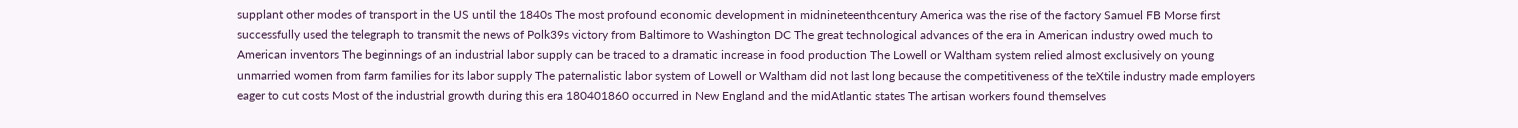supplant other modes of transport in the US until the 1840s The most profound economic development in midnineteenthcentury America was the rise of the factory Samuel FB Morse first successfully used the telegraph to transmit the news of Polk39s victory from Baltimore to Washington DC The great technological advances of the era in American industry owed much to American inventors The beginnings of an industrial labor supply can be traced to a dramatic increase in food production The Lowell or Waltham system relied almost exclusively on young unmarried women from farm families for its labor supply The paternalistic labor system of Lowell or Waltham did not last long because the competitiveness of the teXtile industry made employers eager to cut costs Most of the industrial growth during this era 180401860 occurred in New England and the midAtlantic states The artisan workers found themselves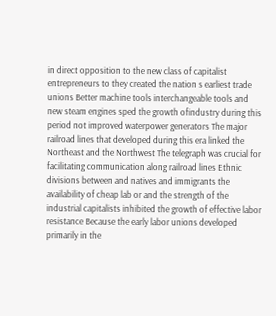in direct opposition to the new class of capitalist entrepreneurs to they created the nation s earliest trade unions Better machine tools interchangeable tools and new steam engines sped the growth ofindustry during this period not improved waterpower generators The major railroad lines that developed during this era linked the Northeast and the Northwest The telegraph was crucial for facilitating communication along railroad lines Ethnic divisions between and natives and immigrants the availability of cheap lab or and the strength of the industrial capitalists inhibited the growth of effective labor resistance Because the early labor unions developed primarily in the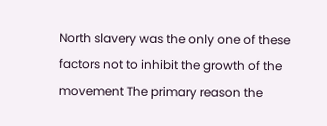North slavery was the only one of these factors not to inhibit the growth of the movement The primary reason the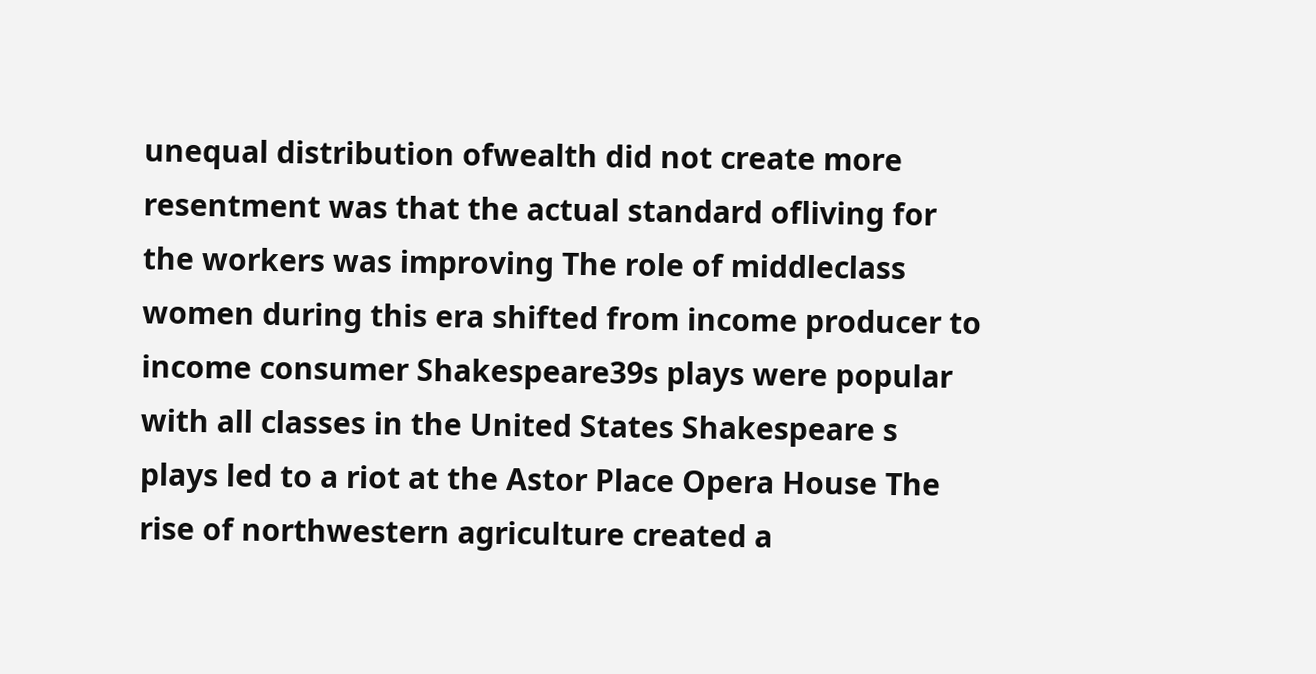unequal distribution ofwealth did not create more resentment was that the actual standard ofliving for the workers was improving The role of middleclass women during this era shifted from income producer to income consumer Shakespeare39s plays were popular with all classes in the United States Shakespeare s plays led to a riot at the Astor Place Opera House The rise of northwestern agriculture created a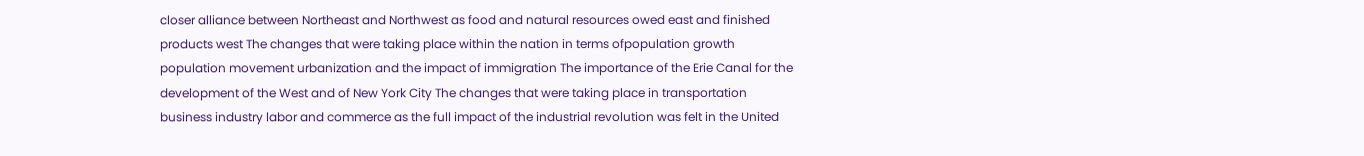closer alliance between Northeast and Northwest as food and natural resources owed east and finished products west The changes that were taking place within the nation in terms ofpopulation growth population movement urbanization and the impact of immigration The importance of the Erie Canal for the development of the West and of New York City The changes that were taking place in transportation business industry labor and commerce as the full impact of the industrial revolution was felt in the United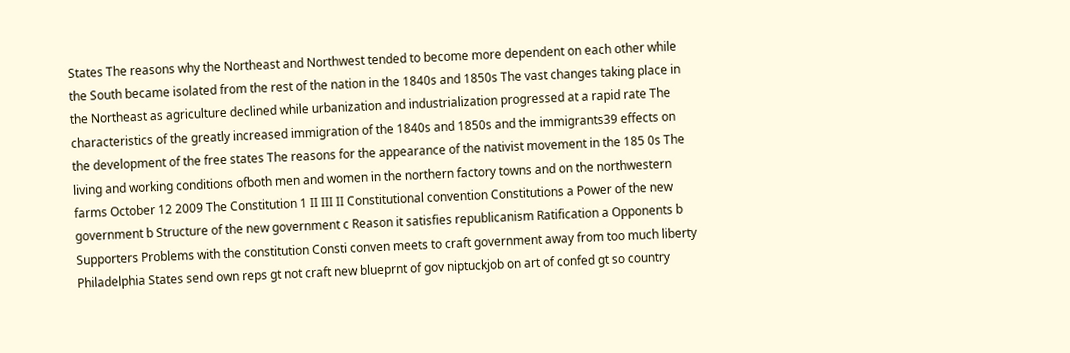States The reasons why the Northeast and Northwest tended to become more dependent on each other while the South became isolated from the rest of the nation in the 1840s and 1850s The vast changes taking place in the Northeast as agriculture declined while urbanization and industrialization progressed at a rapid rate The characteristics of the greatly increased immigration of the 1840s and 1850s and the immigrants39 effects on the development of the free states The reasons for the appearance of the nativist movement in the 185 0s The living and working conditions ofboth men and women in the northern factory towns and on the northwestern farms October 12 2009 The Constitution 1 II III II Constitutional convention Constitutions a Power of the new government b Structure of the new government c Reason it satisfies republicanism Ratification a Opponents b Supporters Problems with the constitution Consti conven meets to craft government away from too much liberty Philadelphia States send own reps gt not craft new blueprnt of gov niptuckjob on art of confed gt so country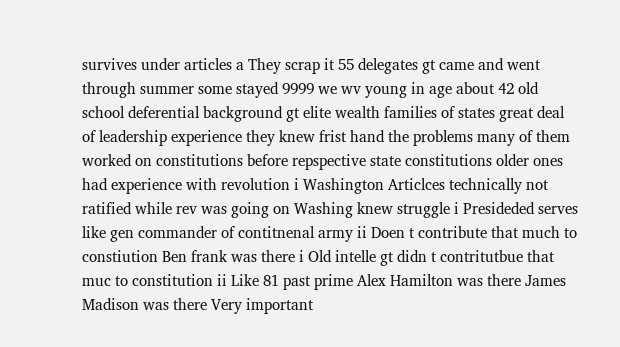survives under articles a They scrap it 55 delegates gt came and went through summer some stayed 9999 we wv young in age about 42 old school deferential background gt elite wealth families of states great deal of leadership experience they knew frist hand the problems many of them worked on constitutions before repspective state constitutions older ones had experience with revolution i Washington Articlces technically not ratified while rev was going on Washing knew struggle i Presideded serves like gen commander of contitnenal army ii Doen t contribute that much to constiution Ben frank was there i Old intelle gt didn t contritutbue that muc to constitution ii Like 81 past prime Alex Hamilton was there James Madison was there Very important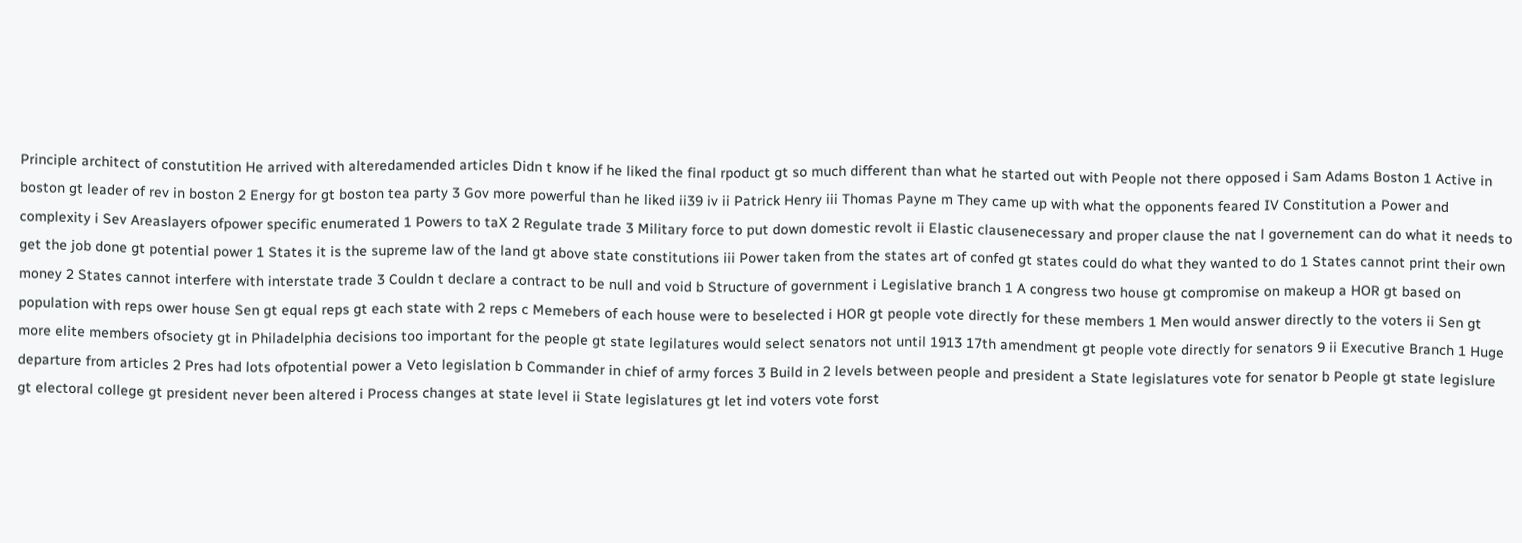Principle architect of constutition He arrived with alteredamended articles Didn t know if he liked the final rpoduct gt so much different than what he started out with People not there opposed i Sam Adams Boston 1 Active in boston gt leader of rev in boston 2 Energy for gt boston tea party 3 Gov more powerful than he liked ii39 iv ii Patrick Henry iii Thomas Payne m They came up with what the opponents feared IV Constitution a Power and complexity i Sev Areaslayers ofpower specific enumerated 1 Powers to taX 2 Regulate trade 3 Military force to put down domestic revolt ii Elastic clausenecessary and proper clause the nat l governement can do what it needs to get the job done gt potential power 1 States it is the supreme law of the land gt above state constitutions iii Power taken from the states art of confed gt states could do what they wanted to do 1 States cannot print their own money 2 States cannot interfere with interstate trade 3 Couldn t declare a contract to be null and void b Structure of government i Legislative branch 1 A congress two house gt compromise on makeup a HOR gt based on population with reps ower house Sen gt equal reps gt each state with 2 reps c Memebers of each house were to beselected i HOR gt people vote directly for these members 1 Men would answer directly to the voters ii Sen gt more elite members ofsociety gt in Philadelphia decisions too important for the people gt state legilatures would select senators not until 1913 17th amendment gt people vote directly for senators 9 ii Executive Branch 1 Huge departure from articles 2 Pres had lots ofpotential power a Veto legislation b Commander in chief of army forces 3 Build in 2 levels between people and president a State legislatures vote for senator b People gt state legislure gt electoral college gt president never been altered i Process changes at state level ii State legislatures gt let ind voters vote forst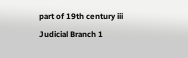part of 19th century iii Judicial Branch 1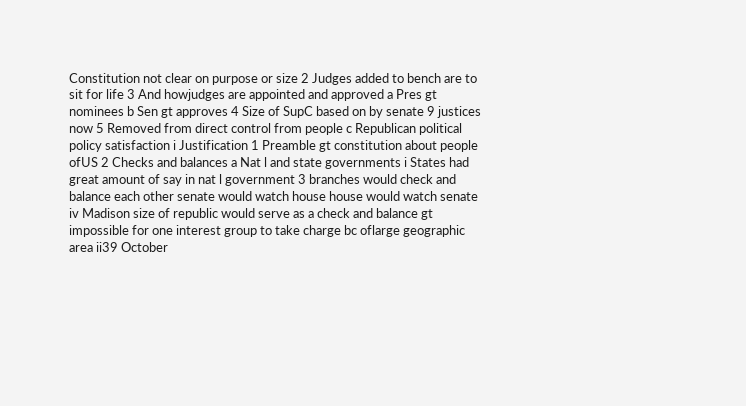Constitution not clear on purpose or size 2 Judges added to bench are to sit for life 3 And howjudges are appointed and approved a Pres gt nominees b Sen gt approves 4 Size of SupC based on by senate 9 justices now 5 Removed from direct control from people c Republican political policy satisfaction i Justification 1 Preamble gt constitution about people ofUS 2 Checks and balances a Nat l and state governments i States had great amount of say in nat l government 3 branches would check and balance each other senate would watch house house would watch senate iv Madison size of republic would serve as a check and balance gt impossible for one interest group to take charge bc oflarge geographic area ii39 October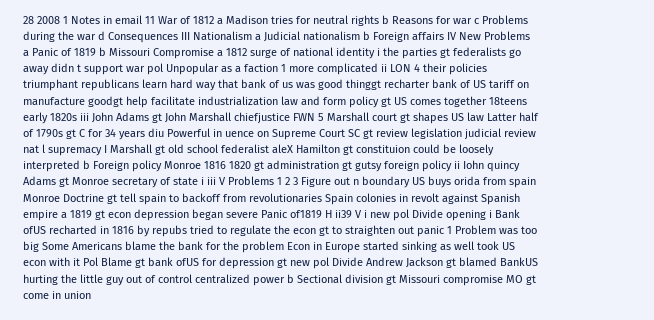28 2008 1 Notes in email 11 War of 1812 a Madison tries for neutral rights b Reasons for war c Problems during the war d Consequences III Nationalism a Judicial nationalism b Foreign affairs IV New Problems a Panic of 1819 b Missouri Compromise a 1812 surge of national identity i the parties gt federalists go away didn t support war pol Unpopular as a faction 1 more complicated ii LON 4 their policies triumphant republicans learn hard way that bank of us was good thinggt recharter bank of US tariff on manufacture goodgt help facilitate industrialization law and form policy gt US comes together 18teens early 1820s iii John Adams gt John Marshall chiefjustice FWN 5 Marshall court gt shapes US law Latter half of 1790s gt C for 34 years diu Powerful in uence on Supreme Court SC gt review legislation judicial review nat l supremacy I Marshall gt old school federalist aleX Hamilton gt constituion could be loosely interpreted b Foreign policy Monroe 1816 1820 gt administration gt gutsy foreign policy ii Iohn quincy Adams gt Monroe secretary of state i iii V Problems 1 2 3 Figure out n boundary US buys orida from spain Monroe Doctrine gt tell spain to backoff from revolutionaries Spain colonies in revolt against Spanish empire a 1819 gt econ depression began severe Panic of1819 H ii39 V i new pol Divide opening i Bank ofUS recharted in 1816 by repubs tried to regulate the econ gt to straighten out panic 1 Problem was too big Some Americans blame the bank for the problem Econ in Europe started sinking as well took US econ with it Pol Blame gt bank ofUS for depression gt new pol Divide Andrew Jackson gt blamed BankUS hurting the little guy out of control centralized power b Sectional division gt Missouri compromise MO gt come in union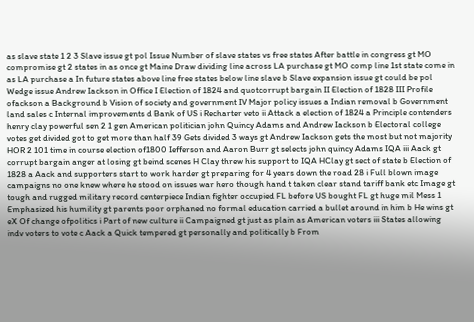as slave state 1 2 3 Slave issue gt pol Issue Number of slave states vs free states After battle in congress gt MO compromise gt 2 states in as once gt Maine Draw dividing line across LA purchase gt MO comp line 1st state come in as LA purchase a In future states above line free states below line slave b Slave expansion issue gt could be pol Wedge issue Andrew Iackson in Office I Election of 1824 and quotcorrupt bargain II Election of 1828 III Profile ofackson a Background b Vision of society and government IV Major policy issues a Indian removal b Government land sales c Internal improvements d Bank of US i Recharter veto ii Attack a election of 1824 a Principle contenders henry clay powerful sen 2 1 gen American politician john Quincy Adams and Andrew Iackson b Electoral college votes get divided got to get more than half 39 Gets divided 3 ways gt Andrew Iackson gets the most but not majority HOR 2 101 time in course election of1800 Iefferson and Aaron Burr gt selects john quincy Adams IQA iii Aack gt corrupt bargain anger at losing gt beind scenes H Clay threw his support to IQA HClay gt sect of state b Election of 1828 a Aack and supporters start to work harder gt preparing for 4 years down the road 28 i Full blown image campaigns no one knew where he stood on issues war hero though hand t taken clear stand tariff bank etc Image gt tough and rugged military record centerpiece Indian fighter occupied FL before US bought FL gt huge mil Mess 1 Emphasized his humility gt parents poor orphaned no formal education carried a bullet around in him b He wins gt eX Of change ofpolitics i Part of new culture ii Campaigned gt just as plain as American voters iii States allowing indv voters to vote c Aack a Quick tempered gt personally and politically b From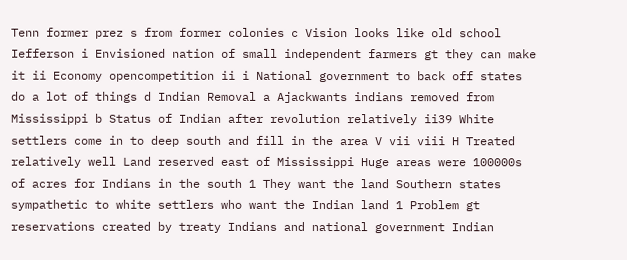Tenn former prez s from former colonies c Vision looks like old school Iefferson i Envisioned nation of small independent farmers gt they can make it ii Economy opencompetition ii i National government to back off states do a lot of things d Indian Removal a Ajackwants indians removed from Mississippi b Status of Indian after revolution relatively ii39 White settlers come in to deep south and fill in the area V vii viii H Treated relatively well Land reserved east of Mississippi Huge areas were 100000s of acres for Indians in the south 1 They want the land Southern states sympathetic to white settlers who want the Indian land 1 Problem gt reservations created by treaty Indians and national government Indian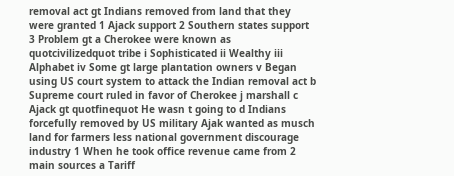removal act gt Indians removed from land that they were granted 1 Ajack support 2 Southern states support 3 Problem gt a Cherokee were known as quotcivilizedquot tribe i Sophisticated ii Wealthy iii Alphabet iv Some gt large plantation owners v Began using US court system to attack the Indian removal act b Supreme court ruled in favor of Cherokee j marshall c Ajack gt quotfinequot He wasn t going to d Indians forcefully removed by US military Ajak wanted as musch land for farmers less national government discourage industry 1 When he took office revenue came from 2 main sources a Tariff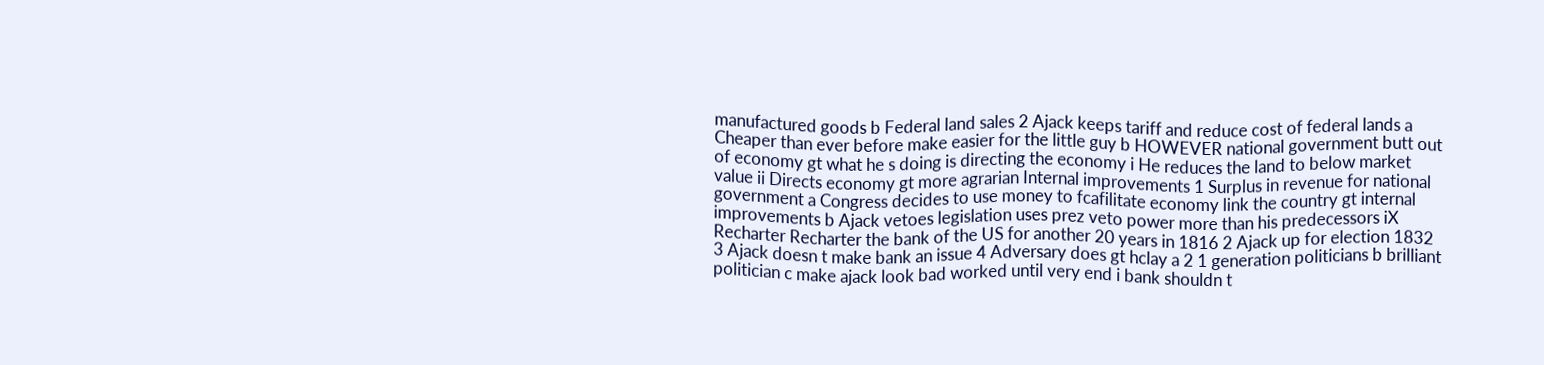manufactured goods b Federal land sales 2 Ajack keeps tariff and reduce cost of federal lands a Cheaper than ever before make easier for the little guy b HOWEVER national government butt out of economy gt what he s doing is directing the economy i He reduces the land to below market value ii Directs economy gt more agrarian Internal improvements 1 Surplus in revenue for national government a Congress decides to use money to fcafilitate economy link the country gt internal improvements b Ajack vetoes legislation uses prez veto power more than his predecessors iX Recharter Recharter the bank of the US for another 20 years in 1816 2 Ajack up for election 1832 3 Ajack doesn t make bank an issue 4 Adversary does gt hclay a 2 1 generation politicians b brilliant politician c make ajack look bad worked until very end i bank shouldn t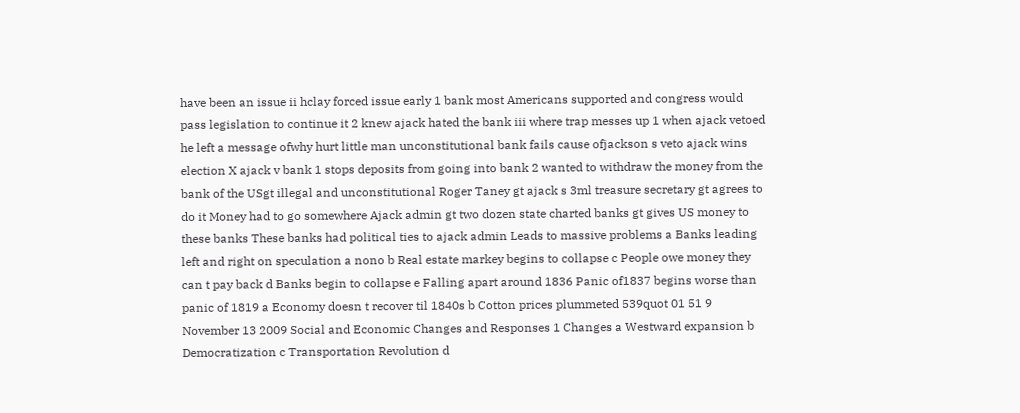have been an issue ii hclay forced issue early 1 bank most Americans supported and congress would pass legislation to continue it 2 knew ajack hated the bank iii where trap messes up 1 when ajack vetoed he left a message ofwhy hurt little man unconstitutional bank fails cause ofjackson s veto ajack wins election X ajack v bank 1 stops deposits from going into bank 2 wanted to withdraw the money from the bank of the USgt illegal and unconstitutional Roger Taney gt ajack s 3ml treasure secretary gt agrees to do it Money had to go somewhere Ajack admin gt two dozen state charted banks gt gives US money to these banks These banks had political ties to ajack admin Leads to massive problems a Banks leading left and right on speculation a nono b Real estate markey begins to collapse c People owe money they can t pay back d Banks begin to collapse e Falling apart around 1836 Panic of1837 begins worse than panic of 1819 a Economy doesn t recover til 1840s b Cotton prices plummeted 539quot 01 51 9 November 13 2009 Social and Economic Changes and Responses 1 Changes a Westward expansion b Democratization c Transportation Revolution d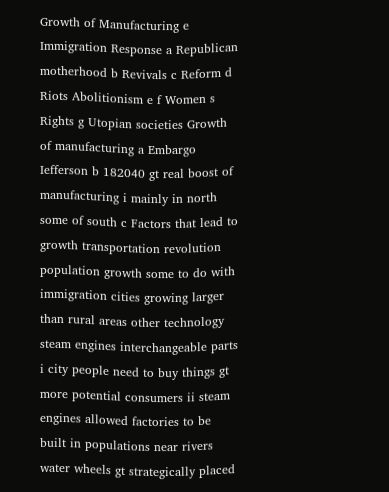Growth of Manufacturing e Immigration Response a Republican motherhood b Revivals c Reform d Riots Abolitionism e f Women s Rights g Utopian societies Growth of manufacturing a Embargo Iefferson b 182040 gt real boost of manufacturing i mainly in north some of south c Factors that lead to growth transportation revolution population growth some to do with immigration cities growing larger than rural areas other technology steam engines interchangeable parts i city people need to buy things gt more potential consumers ii steam engines allowed factories to be built in populations near rivers water wheels gt strategically placed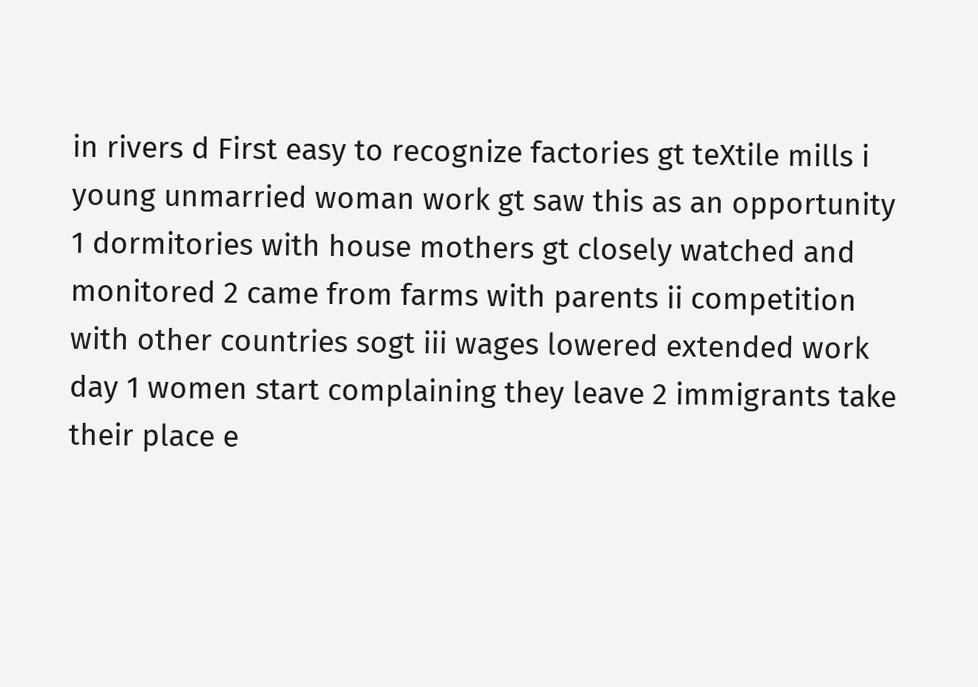in rivers d First easy to recognize factories gt teXtile mills i young unmarried woman work gt saw this as an opportunity 1 dormitories with house mothers gt closely watched and monitored 2 came from farms with parents ii competition with other countries sogt iii wages lowered extended work day 1 women start complaining they leave 2 immigrants take their place e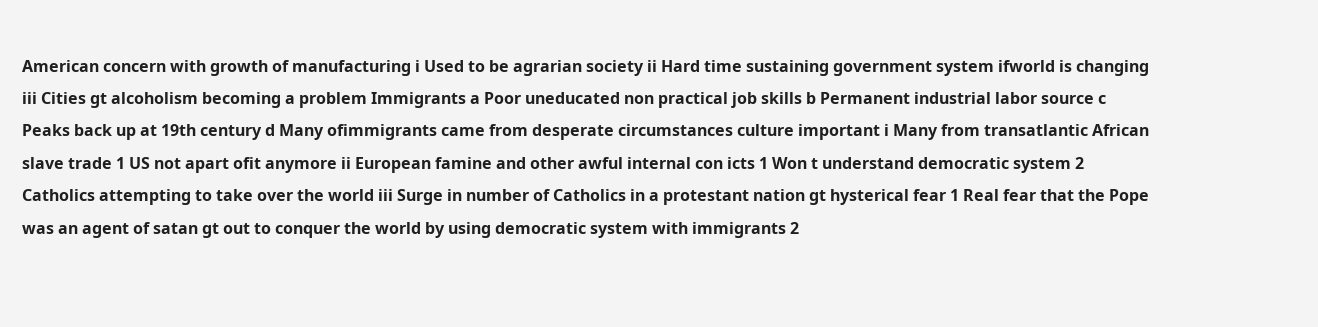American concern with growth of manufacturing i Used to be agrarian society ii Hard time sustaining government system ifworld is changing iii Cities gt alcoholism becoming a problem Immigrants a Poor uneducated non practical job skills b Permanent industrial labor source c Peaks back up at 19th century d Many ofimmigrants came from desperate circumstances culture important i Many from transatlantic African slave trade 1 US not apart ofit anymore ii European famine and other awful internal con icts 1 Won t understand democratic system 2 Catholics attempting to take over the world iii Surge in number of Catholics in a protestant nation gt hysterical fear 1 Real fear that the Pope was an agent of satan gt out to conquer the world by using democratic system with immigrants 2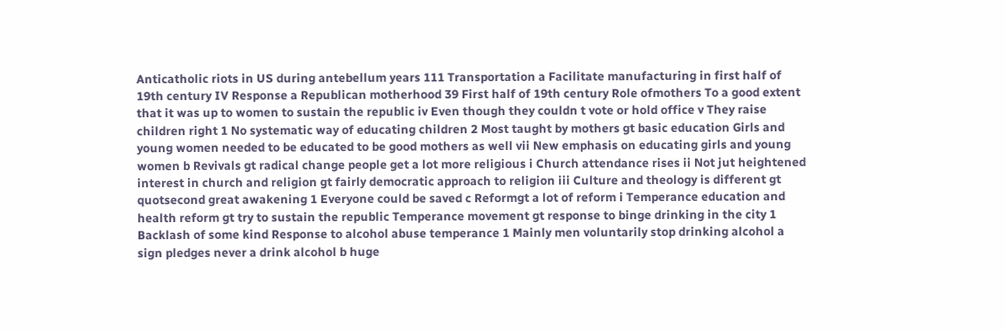Anticatholic riots in US during antebellum years 111 Transportation a Facilitate manufacturing in first half of 19th century IV Response a Republican motherhood 39 First half of 19th century Role ofmothers To a good extent that it was up to women to sustain the republic iv Even though they couldn t vote or hold office v They raise children right 1 No systematic way of educating children 2 Most taught by mothers gt basic education Girls and young women needed to be educated to be good mothers as well vii New emphasis on educating girls and young women b Revivals gt radical change people get a lot more religious i Church attendance rises ii Not jut heightened interest in church and religion gt fairly democratic approach to religion iii Culture and theology is different gt quotsecond great awakening 1 Everyone could be saved c Reformgt a lot of reform i Temperance education and health reform gt try to sustain the republic Temperance movement gt response to binge drinking in the city 1 Backlash of some kind Response to alcohol abuse temperance 1 Mainly men voluntarily stop drinking alcohol a sign pledges never a drink alcohol b huge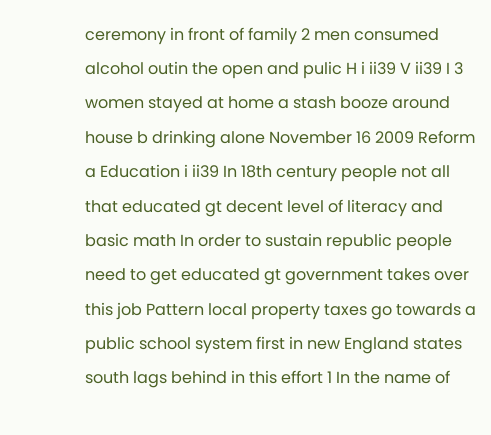ceremony in front of family 2 men consumed alcohol outin the open and pulic H i ii39 V ii39 I 3 women stayed at home a stash booze around house b drinking alone November 16 2009 Reform a Education i ii39 In 18th century people not all that educated gt decent level of literacy and basic math In order to sustain republic people need to get educated gt government takes over this job Pattern local property taxes go towards a public school system first in new England states south lags behind in this effort 1 In the name of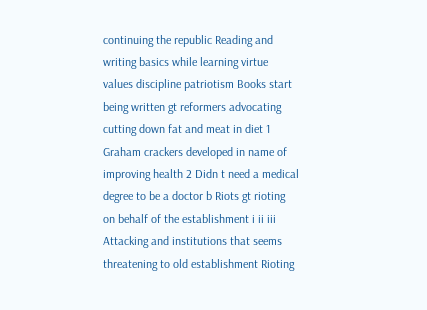continuing the republic Reading and writing basics while learning virtue values discipline patriotism Books start being written gt reformers advocating cutting down fat and meat in diet 1 Graham crackers developed in name of improving health 2 Didn t need a medical degree to be a doctor b Riots gt rioting on behalf of the establishment i ii iii Attacking and institutions that seems threatening to old establishment Rioting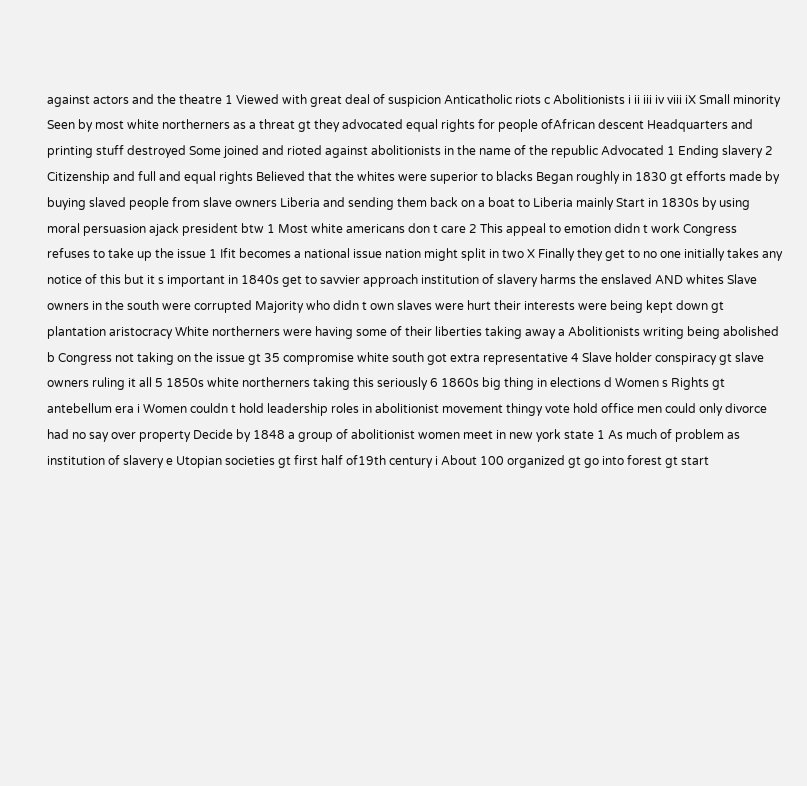against actors and the theatre 1 Viewed with great deal of suspicion Anticatholic riots c Abolitionists i ii iii iv viii iX Small minority Seen by most white northerners as a threat gt they advocated equal rights for people ofAfrican descent Headquarters and printing stuff destroyed Some joined and rioted against abolitionists in the name of the republic Advocated 1 Ending slavery 2 Citizenship and full and equal rights Believed that the whites were superior to blacks Began roughly in 1830 gt efforts made by buying slaved people from slave owners Liberia and sending them back on a boat to Liberia mainly Start in 1830s by using moral persuasion ajack president btw 1 Most white americans don t care 2 This appeal to emotion didn t work Congress refuses to take up the issue 1 Ifit becomes a national issue nation might split in two X Finally they get to no one initially takes any notice of this but it s important in 1840s get to savvier approach institution of slavery harms the enslaved AND whites Slave owners in the south were corrupted Majority who didn t own slaves were hurt their interests were being kept down gt plantation aristocracy White northerners were having some of their liberties taking away a Abolitionists writing being abolished b Congress not taking on the issue gt 35 compromise white south got extra representative 4 Slave holder conspiracy gt slave owners ruling it all 5 1850s white northerners taking this seriously 6 1860s big thing in elections d Women s Rights gt antebellum era i Women couldn t hold leadership roles in abolitionist movement thingy vote hold office men could only divorce had no say over property Decide by 1848 a group of abolitionist women meet in new york state 1 As much of problem as institution of slavery e Utopian societies gt first half of19th century i About 100 organized gt go into forest gt start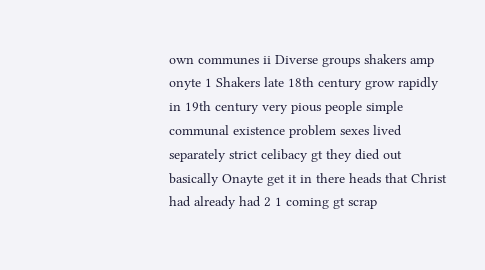own communes ii Diverse groups shakers amp onyte 1 Shakers late 18th century grow rapidly in 19th century very pious people simple communal existence problem sexes lived separately strict celibacy gt they died out basically Onayte get it in there heads that Christ had already had 2 1 coming gt scrap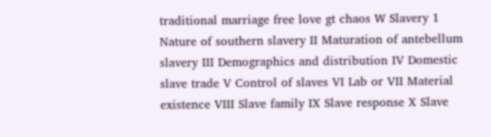traditional marriage free love gt chaos W Slavery 1 Nature of southern slavery II Maturation of antebellum slavery III Demographics and distribution IV Domestic slave trade V Control of slaves VI Lab or VII Material existence VIII Slave family IX Slave response X Slave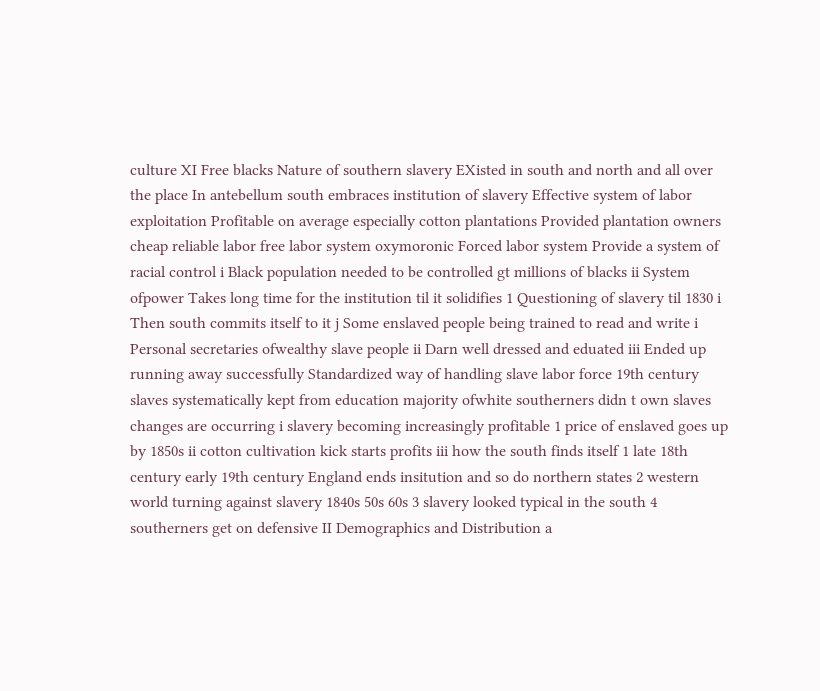culture XI Free blacks Nature of southern slavery EXisted in south and north and all over the place In antebellum south embraces institution of slavery Effective system of labor exploitation Profitable on average especially cotton plantations Provided plantation owners cheap reliable labor free labor system oxymoronic Forced labor system Provide a system of racial control i Black population needed to be controlled gt millions of blacks ii System ofpower Takes long time for the institution til it solidifies 1 Questioning of slavery til 1830 i Then south commits itself to it j Some enslaved people being trained to read and write i Personal secretaries ofwealthy slave people ii Darn well dressed and eduated iii Ended up running away successfully Standardized way of handling slave labor force 19th century slaves systematically kept from education majority ofwhite southerners didn t own slaves changes are occurring i slavery becoming increasingly profitable 1 price of enslaved goes up by 1850s ii cotton cultivation kick starts profits iii how the south finds itself 1 late 18th century early 19th century England ends insitution and so do northern states 2 western world turning against slavery 1840s 50s 60s 3 slavery looked typical in the south 4 southerners get on defensive II Demographics and Distribution a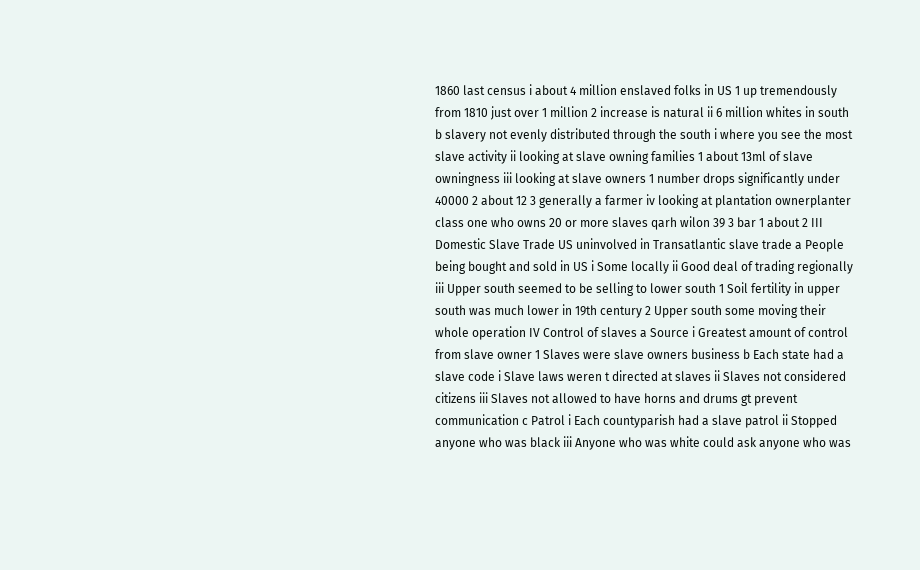1860 last census i about 4 million enslaved folks in US 1 up tremendously from 1810 just over 1 million 2 increase is natural ii 6 million whites in south b slavery not evenly distributed through the south i where you see the most slave activity ii looking at slave owning families 1 about 13ml of slave owningness iii looking at slave owners 1 number drops significantly under 40000 2 about 12 3 generally a farmer iv looking at plantation ownerplanter class one who owns 20 or more slaves qarh wilon 39 3 bar 1 about 2 III Domestic Slave Trade US uninvolved in Transatlantic slave trade a People being bought and sold in US i Some locally ii Good deal of trading regionally iii Upper south seemed to be selling to lower south 1 Soil fertility in upper south was much lower in 19th century 2 Upper south some moving their whole operation IV Control of slaves a Source i Greatest amount of control from slave owner 1 Slaves were slave owners business b Each state had a slave code i Slave laws weren t directed at slaves ii Slaves not considered citizens iii Slaves not allowed to have horns and drums gt prevent communication c Patrol i Each countyparish had a slave patrol ii Stopped anyone who was black iii Anyone who was white could ask anyone who was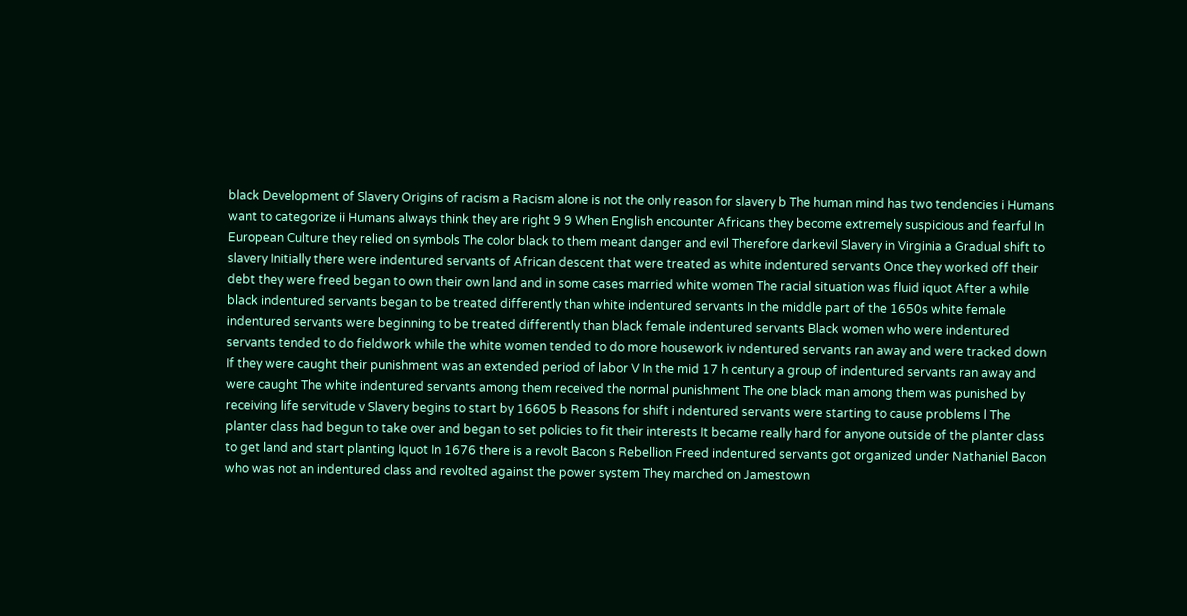black Development of Slavery Origins of racism a Racism alone is not the only reason for slavery b The human mind has two tendencies i Humans want to categorize ii Humans always think they are right 9 9 When English encounter Africans they become extremely suspicious and fearful In European Culture they relied on symbols The color black to them meant danger and evil Therefore darkevil Slavery in Virginia a Gradual shift to slavery Initially there were indentured servants of African descent that were treated as white indentured servants Once they worked off their debt they were freed began to own their own land and in some cases married white women The racial situation was fluid iquot After a while black indentured servants began to be treated differently than white indentured servants In the middle part of the 1650s white female indentured servants were beginning to be treated differently than black female indentured servants Black women who were indentured servants tended to do fieldwork while the white women tended to do more housework iv ndentured servants ran away and were tracked down If they were caught their punishment was an extended period of labor V In the mid 17 h century a group of indentured servants ran away and were caught The white indentured servants among them received the normal punishment The one black man among them was punished by receiving life servitude v Slavery begins to start by 16605 b Reasons for shift i ndentured servants were starting to cause problems l The planter class had begun to take over and began to set policies to fit their interests It became really hard for anyone outside of the planter class to get land and start planting Iquot In 1676 there is a revolt Bacon s Rebellion Freed indentured servants got organized under Nathaniel Bacon who was not an indentured class and revolted against the power system They marched on Jamestown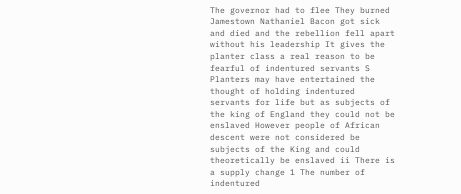The governor had to flee They burned Jamestown Nathaniel Bacon got sick and died and the rebellion fell apart without his leadership It gives the planter class a real reason to be fearful of indentured servants S Planters may have entertained the thought of holding indentured servants for life but as subjects of the king of England they could not be enslaved However people of African descent were not considered be subjects of the King and could theoretically be enslaved ii There is a supply change 1 The number of indentured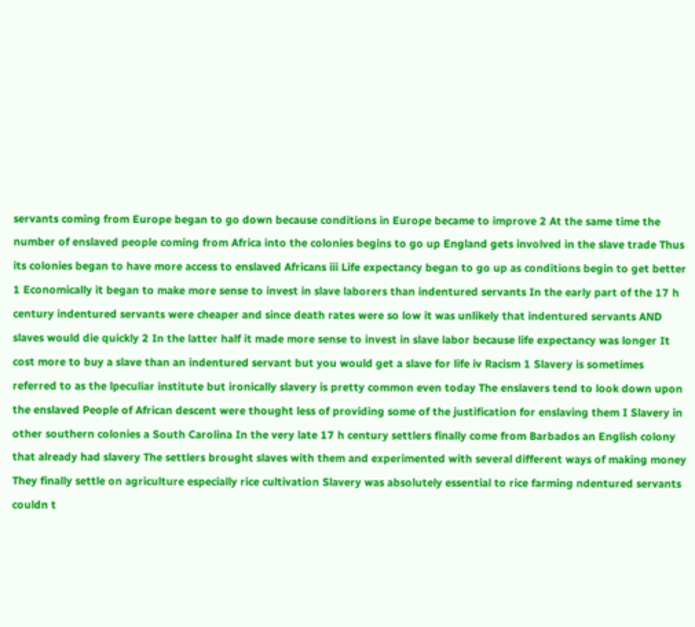servants coming from Europe began to go down because conditions in Europe became to improve 2 At the same time the number of enslaved people coming from Africa into the colonies begins to go up England gets involved in the slave trade Thus its colonies began to have more access to enslaved Africans iii Life expectancy began to go up as conditions begin to get better 1 Economically it began to make more sense to invest in slave laborers than indentured servants In the early part of the 17 h century indentured servants were cheaper and since death rates were so low it was unlikely that indentured servants AND slaves would die quickly 2 In the latter half it made more sense to invest in slave labor because life expectancy was longer It cost more to buy a slave than an indentured servant but you would get a slave for life iv Racism 1 Slavery is sometimes referred to as the lpeculiar institute but ironically slavery is pretty common even today The enslavers tend to look down upon the enslaved People of African descent were thought less of providing some of the justification for enslaving them I Slavery in other southern colonies a South Carolina In the very late 17 h century settlers finally come from Barbados an English colony that already had slavery The settlers brought slaves with them and experimented with several different ways of making money They finally settle on agriculture especially rice cultivation Slavery was absolutely essential to rice farming ndentured servants couldn t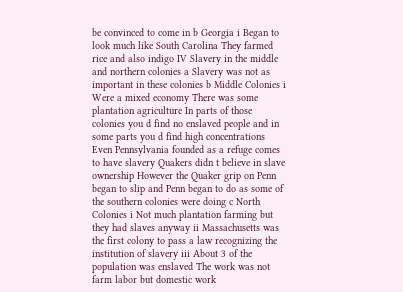be convinced to come in b Georgia i Began to look much like South Carolina They farmed rice and also indigo IV Slavery in the middle and northern colonies a Slavery was not as important in these colonies b Middle Colonies i Were a mixed economy There was some plantation agriculture In parts of those colonies you d find no enslaved people and in some parts you d find high concentrations Even Pennsylvania founded as a refuge comes to have slavery Quakers didn t believe in slave ownership However the Quaker grip on Penn began to slip and Penn began to do as some of the southern colonies were doing c North Colonies i Not much plantation farming but they had slaves anyway ii Massachusetts was the first colony to pass a law recognizing the institution of slavery iii About 3 of the population was enslaved The work was not farm labor but domestic work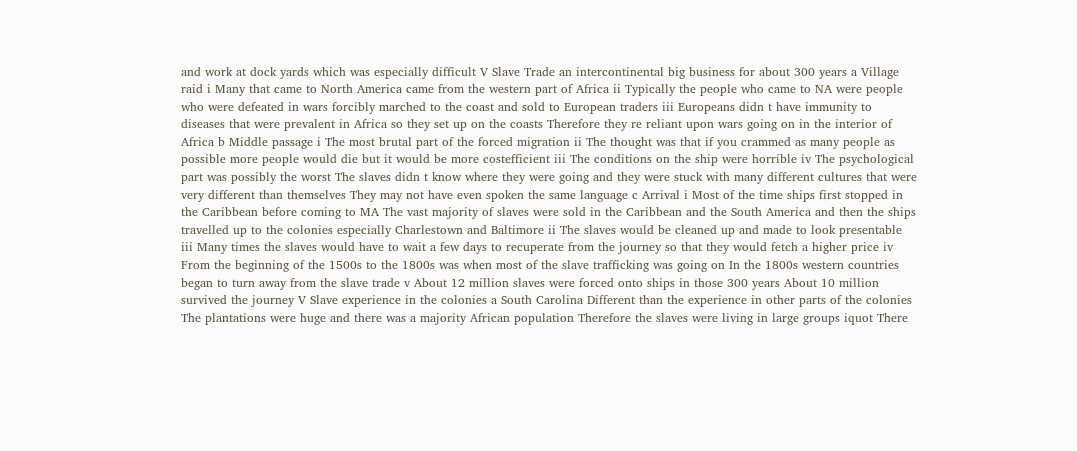and work at dock yards which was especially difficult V Slave Trade an intercontinental big business for about 300 years a Village raid i Many that came to North America came from the western part of Africa ii Typically the people who came to NA were people who were defeated in wars forcibly marched to the coast and sold to European traders iii Europeans didn t have immunity to diseases that were prevalent in Africa so they set up on the coasts Therefore they re reliant upon wars going on in the interior of Africa b Middle passage i The most brutal part of the forced migration ii The thought was that if you crammed as many people as possible more people would die but it would be more costefficient iii The conditions on the ship were horrible iv The psychological part was possibly the worst The slaves didn t know where they were going and they were stuck with many different cultures that were very different than themselves They may not have even spoken the same language c Arrival i Most of the time ships first stopped in the Caribbean before coming to MA The vast majority of slaves were sold in the Caribbean and the South America and then the ships travelled up to the colonies especially Charlestown and Baltimore ii The slaves would be cleaned up and made to look presentable iii Many times the slaves would have to wait a few days to recuperate from the journey so that they would fetch a higher price iv From the beginning of the 1500s to the 1800s was when most of the slave trafficking was going on In the 1800s western countries began to turn away from the slave trade v About 12 million slaves were forced onto ships in those 300 years About 10 million survived the journey V Slave experience in the colonies a South Carolina Different than the experience in other parts of the colonies The plantations were huge and there was a majority African population Therefore the slaves were living in large groups iquot There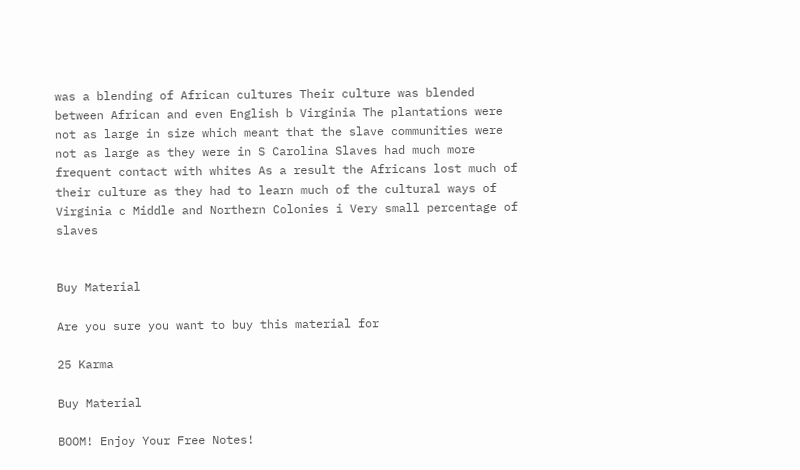was a blending of African cultures Their culture was blended between African and even English b Virginia The plantations were not as large in size which meant that the slave communities were not as large as they were in S Carolina Slaves had much more frequent contact with whites As a result the Africans lost much of their culture as they had to learn much of the cultural ways of Virginia c Middle and Northern Colonies i Very small percentage of slaves


Buy Material

Are you sure you want to buy this material for

25 Karma

Buy Material

BOOM! Enjoy Your Free Notes!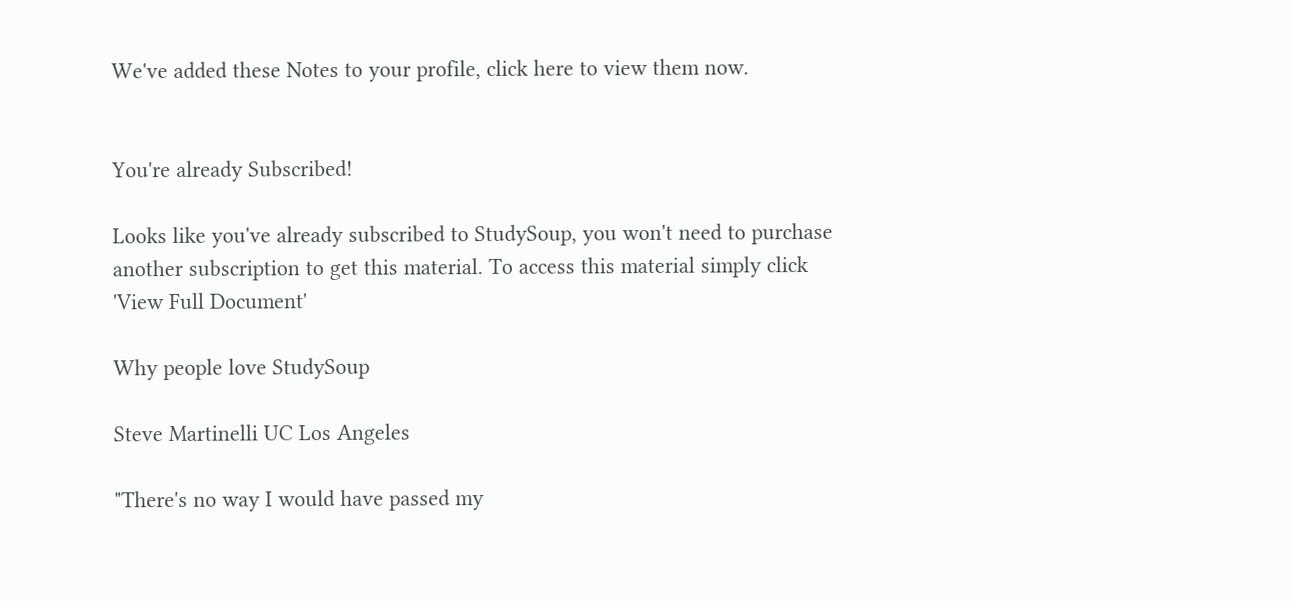We've added these Notes to your profile, click here to view them now.


You're already Subscribed!

Looks like you've already subscribed to StudySoup, you won't need to purchase another subscription to get this material. To access this material simply click 'View Full Document'

Why people love StudySoup

Steve Martinelli UC Los Angeles

"There's no way I would have passed my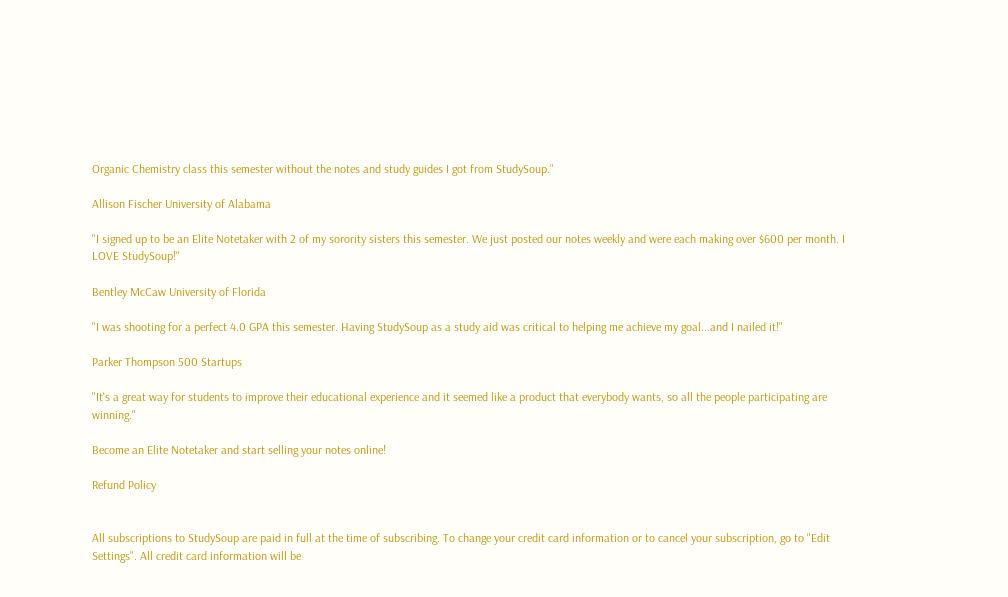Organic Chemistry class this semester without the notes and study guides I got from StudySoup."

Allison Fischer University of Alabama

"I signed up to be an Elite Notetaker with 2 of my sorority sisters this semester. We just posted our notes weekly and were each making over $600 per month. I LOVE StudySoup!"

Bentley McCaw University of Florida

"I was shooting for a perfect 4.0 GPA this semester. Having StudySoup as a study aid was critical to helping me achieve my goal...and I nailed it!"

Parker Thompson 500 Startups

"It's a great way for students to improve their educational experience and it seemed like a product that everybody wants, so all the people participating are winning."

Become an Elite Notetaker and start selling your notes online!

Refund Policy


All subscriptions to StudySoup are paid in full at the time of subscribing. To change your credit card information or to cancel your subscription, go to "Edit Settings". All credit card information will be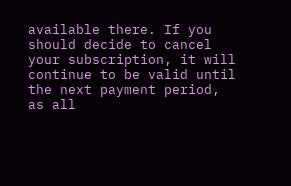available there. If you should decide to cancel your subscription, it will continue to be valid until the next payment period, as all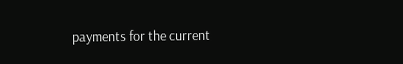payments for the current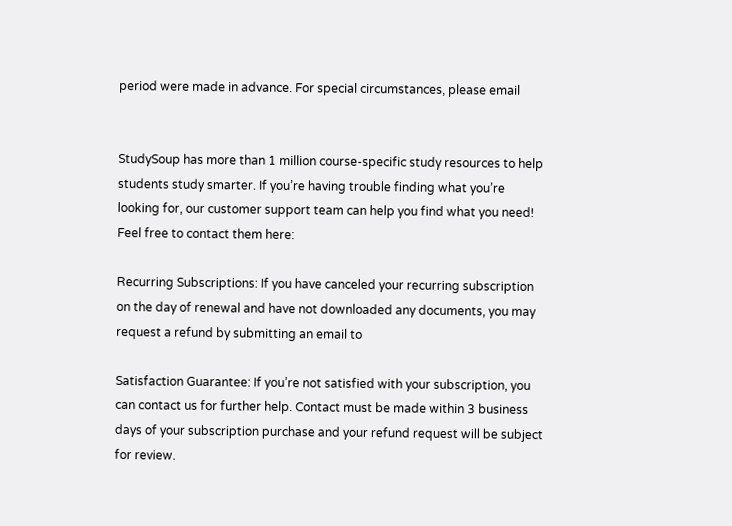period were made in advance. For special circumstances, please email


StudySoup has more than 1 million course-specific study resources to help students study smarter. If you’re having trouble finding what you’re looking for, our customer support team can help you find what you need! Feel free to contact them here:

Recurring Subscriptions: If you have canceled your recurring subscription on the day of renewal and have not downloaded any documents, you may request a refund by submitting an email to

Satisfaction Guarantee: If you’re not satisfied with your subscription, you can contact us for further help. Contact must be made within 3 business days of your subscription purchase and your refund request will be subject for review.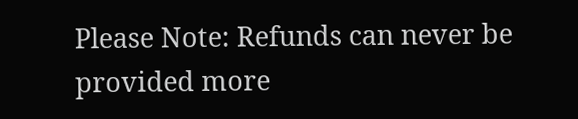Please Note: Refunds can never be provided more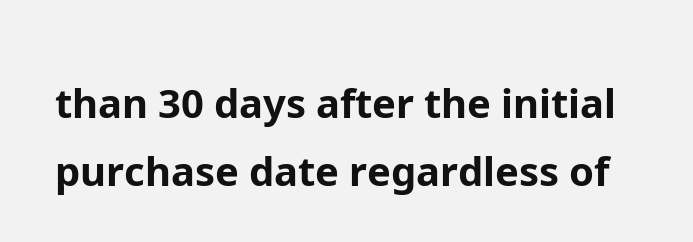than 30 days after the initial purchase date regardless of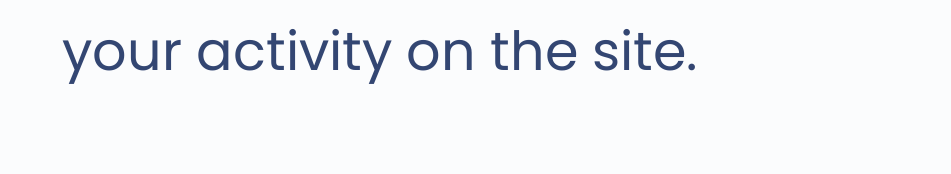your activity on the site.